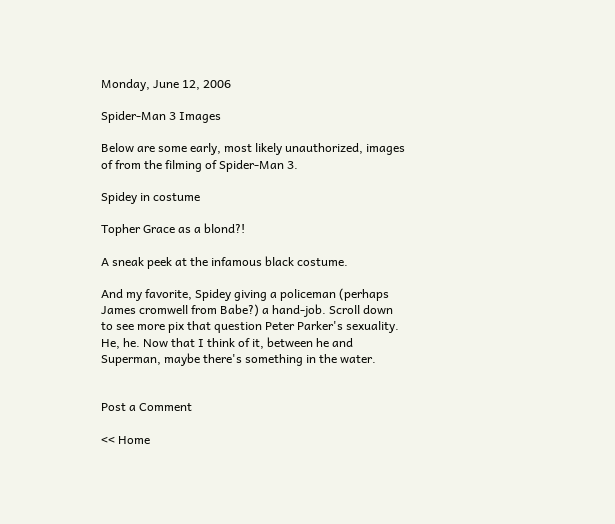Monday, June 12, 2006

Spider-Man 3 Images

Below are some early, most likely unauthorized, images of from the filming of Spider-Man 3.

Spidey in costume

Topher Grace as a blond?!

A sneak peek at the infamous black costume.

And my favorite, Spidey giving a policeman (perhaps James cromwell from Babe?) a hand-job. Scroll down to see more pix that question Peter Parker's sexuality. He, he. Now that I think of it, between he and Superman, maybe there's something in the water.


Post a Comment

<< Home